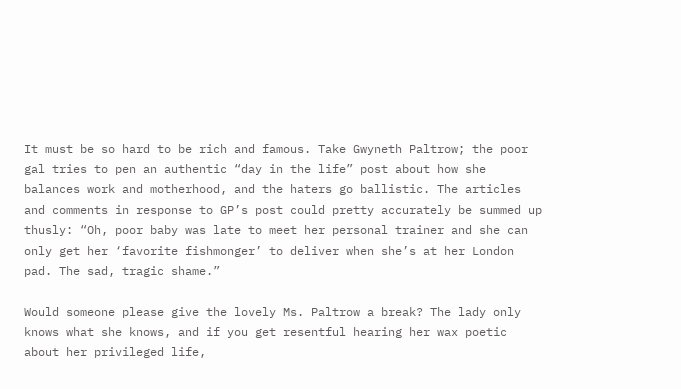It must be so hard to be rich and famous. Take Gwyneth Paltrow; the poor gal tries to pen an authentic “day in the life” post about how she balances work and motherhood, and the haters go ballistic. The articles and comments in response to GP’s post could pretty accurately be summed up thusly: “Oh, poor baby was late to meet her personal trainer and she can only get her ‘favorite fishmonger’ to deliver when she’s at her London pad. The sad, tragic shame.”

Would someone please give the lovely Ms. Paltrow a break? The lady only knows what she knows, and if you get resentful hearing her wax poetic about her privileged life,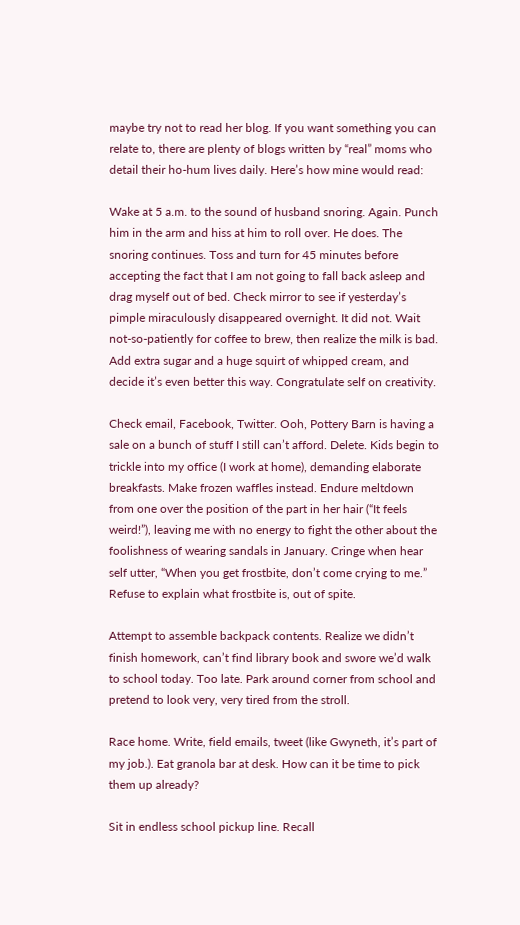maybe try not to read her blog. If you want something you can relate to, there are plenty of blogs written by “real” moms who detail their ho-hum lives daily. Here’s how mine would read:

Wake at 5 a.m. to the sound of husband snoring. Again. Punch him in the arm and hiss at him to roll over. He does. The snoring continues. Toss and turn for 45 minutes before accepting the fact that I am not going to fall back asleep and drag myself out of bed. Check mirror to see if yesterday’s pimple miraculously disappeared overnight. It did not. Wait not-so-patiently for coffee to brew, then realize the milk is bad. Add extra sugar and a huge squirt of whipped cream, and decide it’s even better this way. Congratulate self on creativity.

Check email, Facebook, Twitter. Ooh, Pottery Barn is having a sale on a bunch of stuff I still can’t afford. Delete. Kids begin to trickle into my office (I work at home), demanding elaborate breakfasts. Make frozen waffles instead. Endure meltdown from one over the position of the part in her hair (“It feels weird!”), leaving me with no energy to fight the other about the foolishness of wearing sandals in January. Cringe when hear self utter, “When you get frostbite, don’t come crying to me.” Refuse to explain what frostbite is, out of spite.

Attempt to assemble backpack contents. Realize we didn’t finish homework, can’t find library book and swore we’d walk to school today. Too late. Park around corner from school and pretend to look very, very tired from the stroll.

Race home. Write, field emails, tweet (like Gwyneth, it’s part of my job.). Eat granola bar at desk. How can it be time to pick them up already?

Sit in endless school pickup line. Recall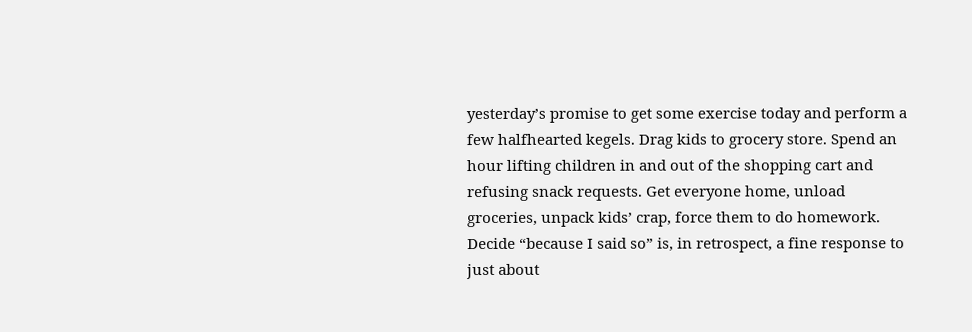yesterday’s promise to get some exercise today and perform a few halfhearted kegels. Drag kids to grocery store. Spend an hour lifting children in and out of the shopping cart and refusing snack requests. Get everyone home, unload groceries, unpack kids’ crap, force them to do homework. Decide “because I said so” is, in retrospect, a fine response to just about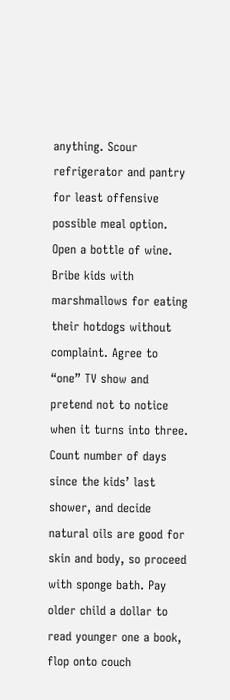anything. Scour refrigerator and pantry for least offensive possible meal option. Open a bottle of wine. Bribe kids with marshmallows for eating their hotdogs without complaint. Agree to “one” TV show and pretend not to notice when it turns into three. Count number of days since the kids’ last shower, and decide natural oils are good for skin and body, so proceed with sponge bath. Pay older child a dollar to read younger one a book, flop onto couch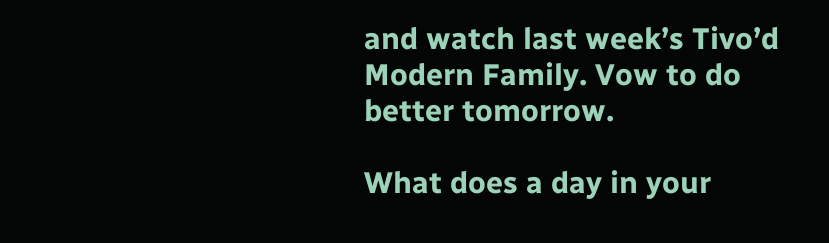and watch last week’s Tivo’d Modern Family. Vow to do better tomorrow.

What does a day in your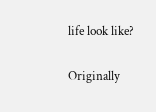life look like?

Originally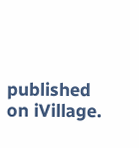published on iVillage.